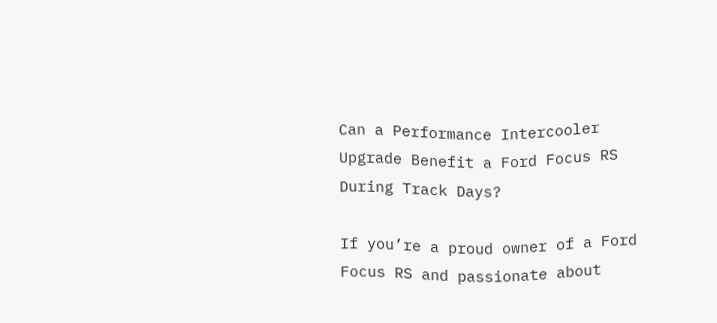Can a Performance Intercooler Upgrade Benefit a Ford Focus RS During Track Days?

If you’re a proud owner of a Ford Focus RS and passionate about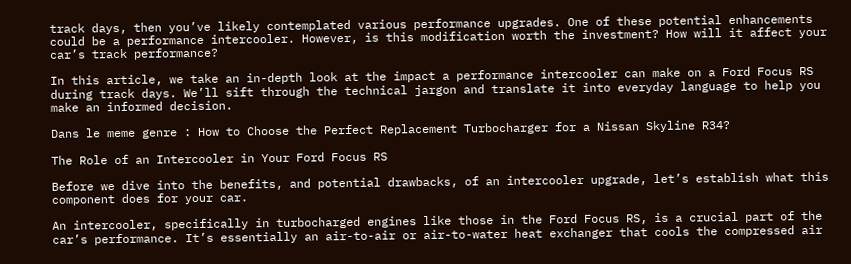track days, then you’ve likely contemplated various performance upgrades. One of these potential enhancements could be a performance intercooler. However, is this modification worth the investment? How will it affect your car’s track performance?

In this article, we take an in-depth look at the impact a performance intercooler can make on a Ford Focus RS during track days. We’ll sift through the technical jargon and translate it into everyday language to help you make an informed decision.

Dans le meme genre : How to Choose the Perfect Replacement Turbocharger for a Nissan Skyline R34?

The Role of an Intercooler in Your Ford Focus RS

Before we dive into the benefits, and potential drawbacks, of an intercooler upgrade, let’s establish what this component does for your car.

An intercooler, specifically in turbocharged engines like those in the Ford Focus RS, is a crucial part of the car’s performance. It’s essentially an air-to-air or air-to-water heat exchanger that cools the compressed air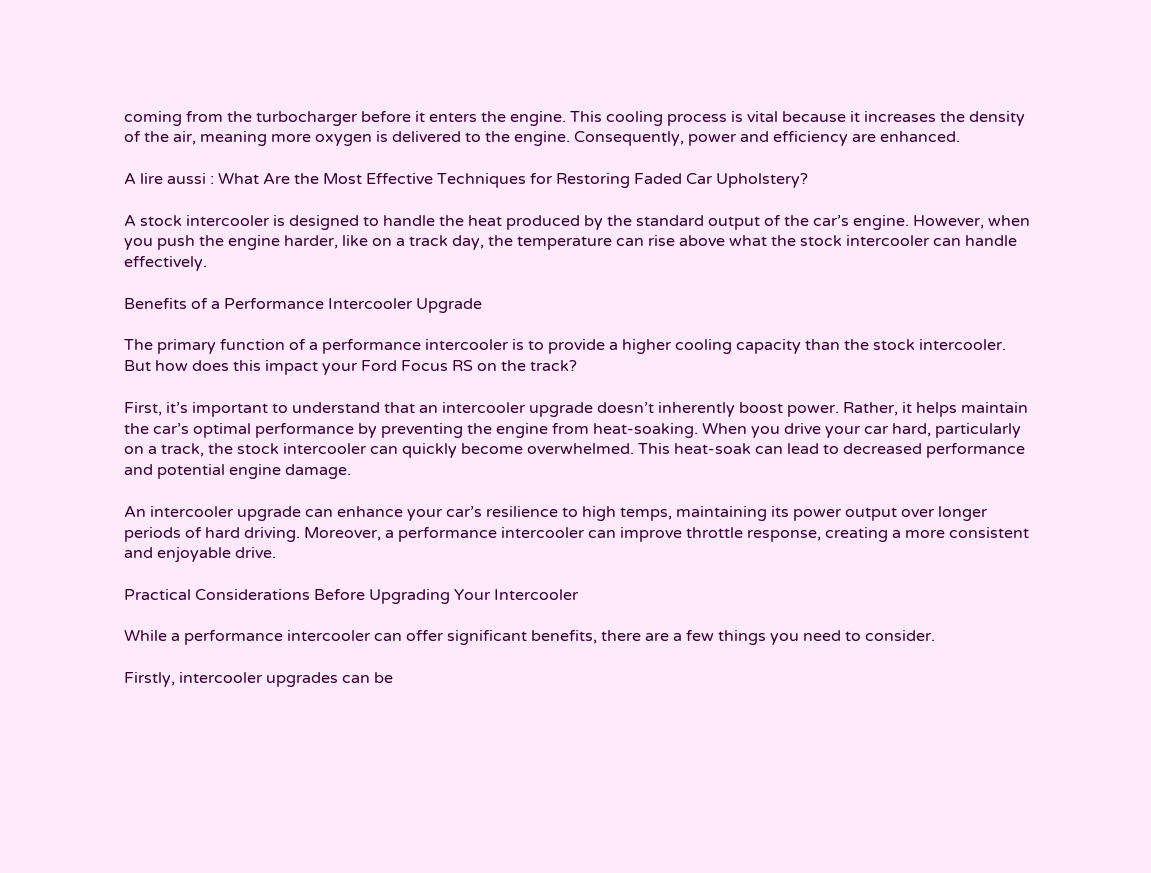coming from the turbocharger before it enters the engine. This cooling process is vital because it increases the density of the air, meaning more oxygen is delivered to the engine. Consequently, power and efficiency are enhanced.

A lire aussi : What Are the Most Effective Techniques for Restoring Faded Car Upholstery?

A stock intercooler is designed to handle the heat produced by the standard output of the car’s engine. However, when you push the engine harder, like on a track day, the temperature can rise above what the stock intercooler can handle effectively.

Benefits of a Performance Intercooler Upgrade

The primary function of a performance intercooler is to provide a higher cooling capacity than the stock intercooler. But how does this impact your Ford Focus RS on the track?

First, it’s important to understand that an intercooler upgrade doesn’t inherently boost power. Rather, it helps maintain the car’s optimal performance by preventing the engine from heat-soaking. When you drive your car hard, particularly on a track, the stock intercooler can quickly become overwhelmed. This heat-soak can lead to decreased performance and potential engine damage.

An intercooler upgrade can enhance your car’s resilience to high temps, maintaining its power output over longer periods of hard driving. Moreover, a performance intercooler can improve throttle response, creating a more consistent and enjoyable drive.

Practical Considerations Before Upgrading Your Intercooler

While a performance intercooler can offer significant benefits, there are a few things you need to consider.

Firstly, intercooler upgrades can be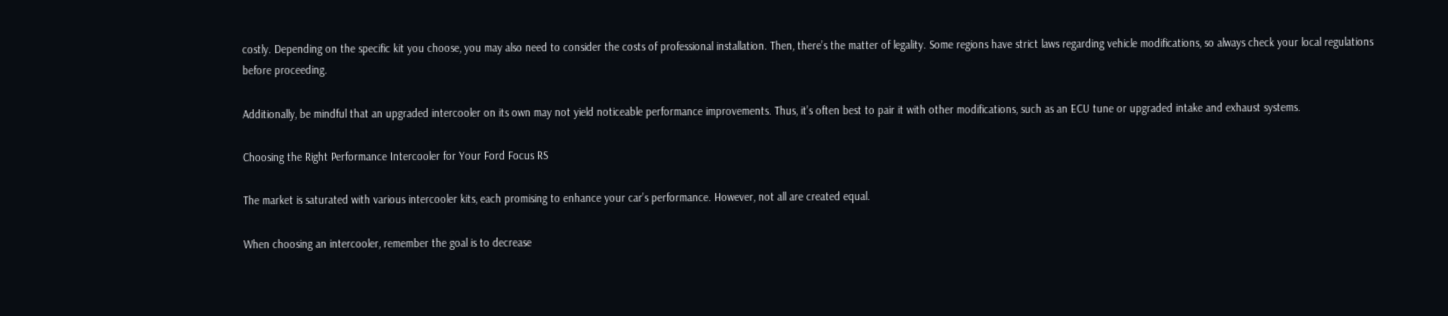costly. Depending on the specific kit you choose, you may also need to consider the costs of professional installation. Then, there’s the matter of legality. Some regions have strict laws regarding vehicle modifications, so always check your local regulations before proceeding.

Additionally, be mindful that an upgraded intercooler on its own may not yield noticeable performance improvements. Thus, it’s often best to pair it with other modifications, such as an ECU tune or upgraded intake and exhaust systems.

Choosing the Right Performance Intercooler for Your Ford Focus RS

The market is saturated with various intercooler kits, each promising to enhance your car’s performance. However, not all are created equal.

When choosing an intercooler, remember the goal is to decrease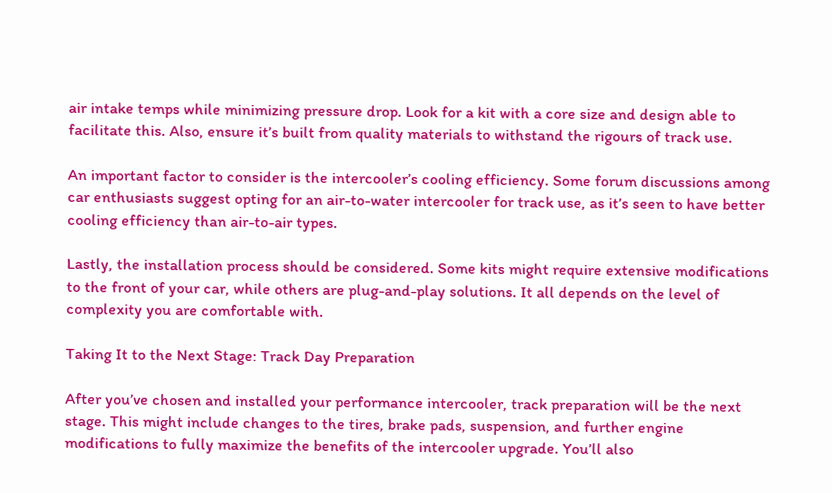air intake temps while minimizing pressure drop. Look for a kit with a core size and design able to facilitate this. Also, ensure it’s built from quality materials to withstand the rigours of track use.

An important factor to consider is the intercooler’s cooling efficiency. Some forum discussions among car enthusiasts suggest opting for an air-to-water intercooler for track use, as it’s seen to have better cooling efficiency than air-to-air types.

Lastly, the installation process should be considered. Some kits might require extensive modifications to the front of your car, while others are plug-and-play solutions. It all depends on the level of complexity you are comfortable with.

Taking It to the Next Stage: Track Day Preparation

After you’ve chosen and installed your performance intercooler, track preparation will be the next stage. This might include changes to the tires, brake pads, suspension, and further engine modifications to fully maximize the benefits of the intercooler upgrade. You’ll also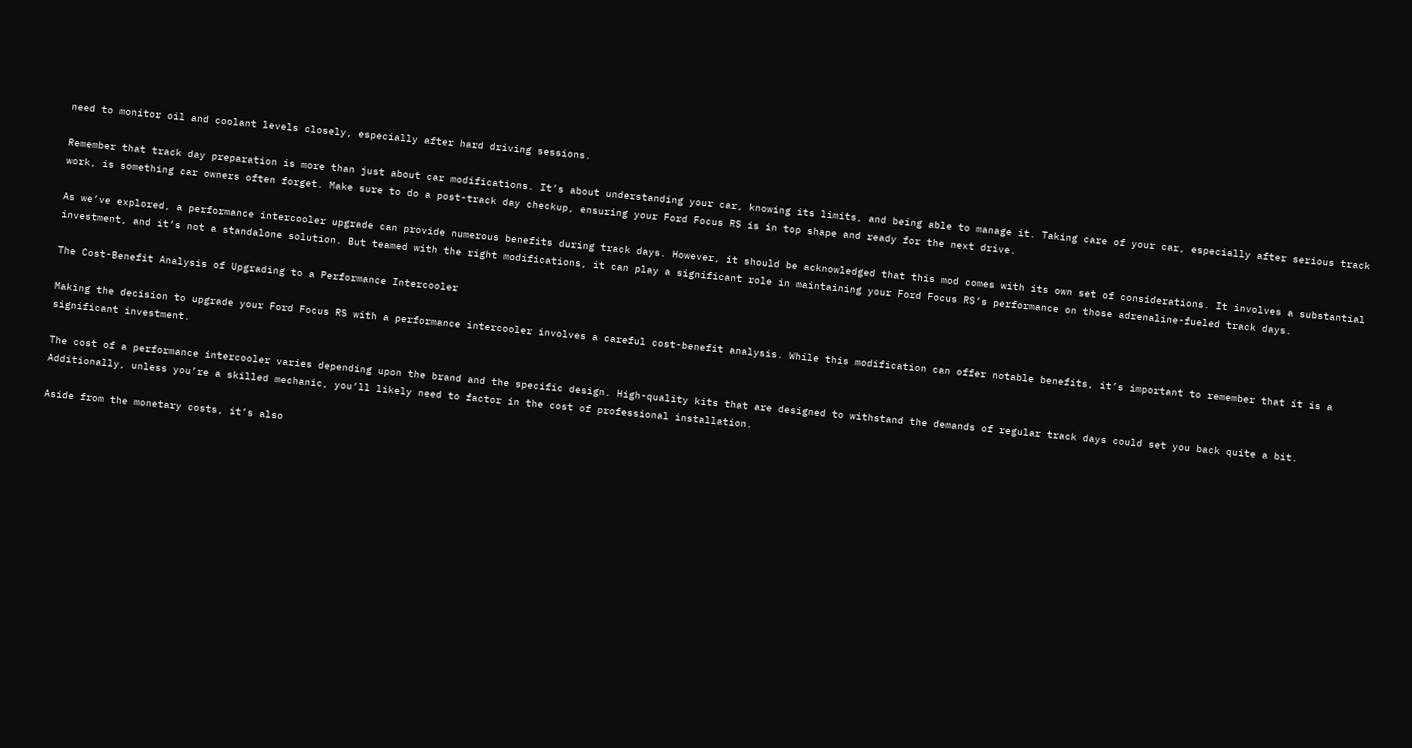need to monitor oil and coolant levels closely, especially after hard driving sessions.

Remember that track day preparation is more than just about car modifications. It’s about understanding your car, knowing its limits, and being able to manage it. Taking care of your car, especially after serious track work, is something car owners often forget. Make sure to do a post-track day checkup, ensuring your Ford Focus RS is in top shape and ready for the next drive.

As we’ve explored, a performance intercooler upgrade can provide numerous benefits during track days. However, it should be acknowledged that this mod comes with its own set of considerations. It involves a substantial investment, and it’s not a standalone solution. But teamed with the right modifications, it can play a significant role in maintaining your Ford Focus RS’s performance on those adrenaline-fueled track days.

The Cost-Benefit Analysis of Upgrading to a Performance Intercooler

Making the decision to upgrade your Ford Focus RS with a performance intercooler involves a careful cost-benefit analysis. While this modification can offer notable benefits, it’s important to remember that it is a significant investment.

The cost of a performance intercooler varies depending upon the brand and the specific design. High-quality kits that are designed to withstand the demands of regular track days could set you back quite a bit. Additionally, unless you’re a skilled mechanic, you’ll likely need to factor in the cost of professional installation.

Aside from the monetary costs, it’s also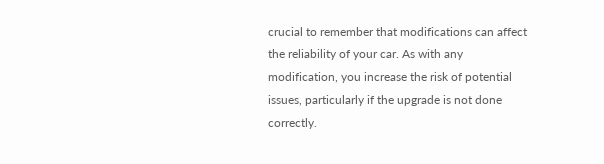crucial to remember that modifications can affect the reliability of your car. As with any modification, you increase the risk of potential issues, particularly if the upgrade is not done correctly.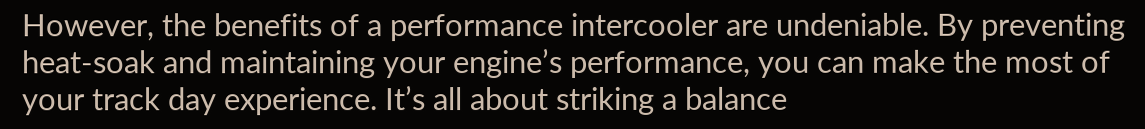However, the benefits of a performance intercooler are undeniable. By preventing heat-soak and maintaining your engine’s performance, you can make the most of your track day experience. It’s all about striking a balance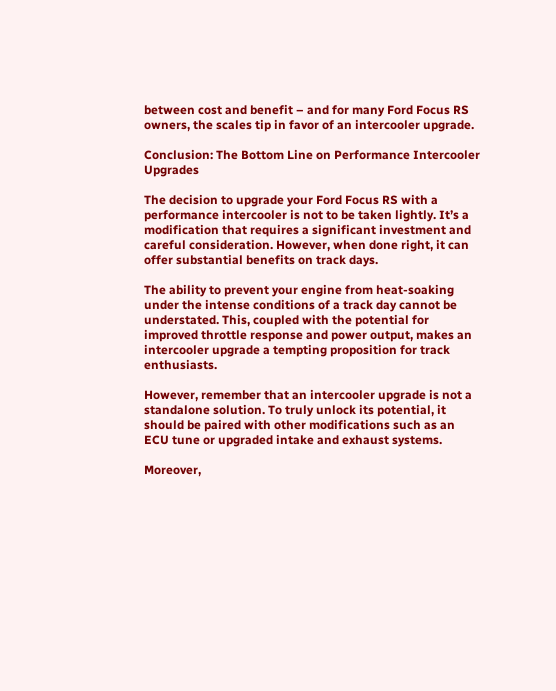between cost and benefit – and for many Ford Focus RS owners, the scales tip in favor of an intercooler upgrade.

Conclusion: The Bottom Line on Performance Intercooler Upgrades

The decision to upgrade your Ford Focus RS with a performance intercooler is not to be taken lightly. It’s a modification that requires a significant investment and careful consideration. However, when done right, it can offer substantial benefits on track days.

The ability to prevent your engine from heat-soaking under the intense conditions of a track day cannot be understated. This, coupled with the potential for improved throttle response and power output, makes an intercooler upgrade a tempting proposition for track enthusiasts.

However, remember that an intercooler upgrade is not a standalone solution. To truly unlock its potential, it should be paired with other modifications such as an ECU tune or upgraded intake and exhaust systems.

Moreover,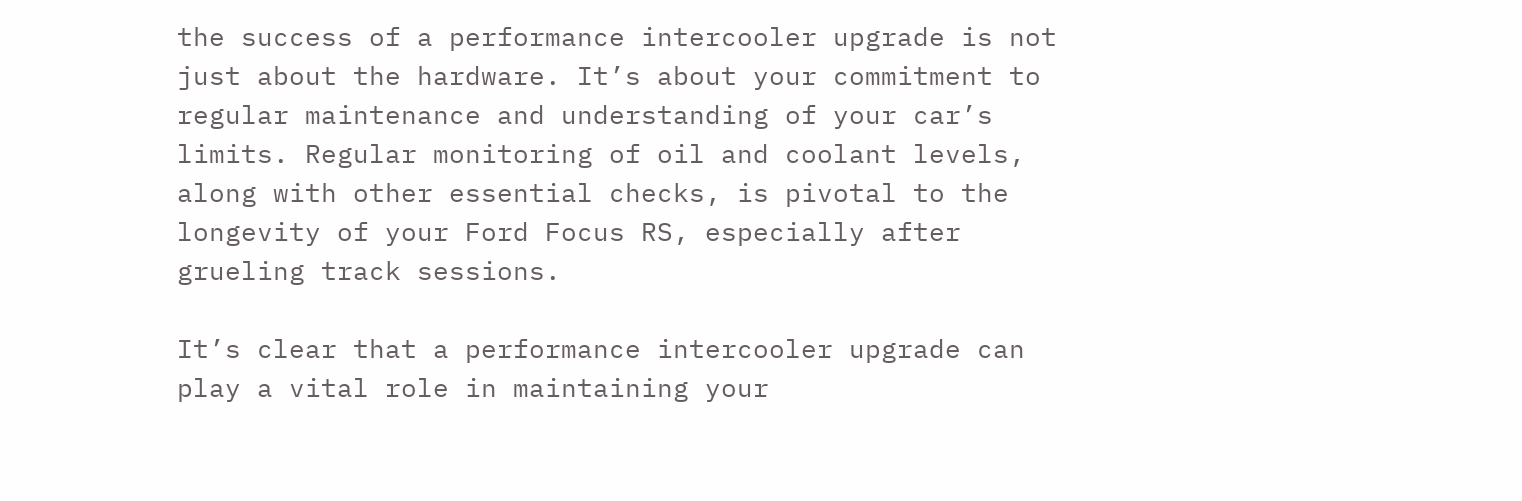the success of a performance intercooler upgrade is not just about the hardware. It’s about your commitment to regular maintenance and understanding of your car’s limits. Regular monitoring of oil and coolant levels, along with other essential checks, is pivotal to the longevity of your Ford Focus RS, especially after grueling track sessions.

It’s clear that a performance intercooler upgrade can play a vital role in maintaining your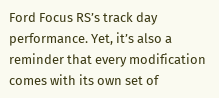Ford Focus RS’s track day performance. Yet, it’s also a reminder that every modification comes with its own set of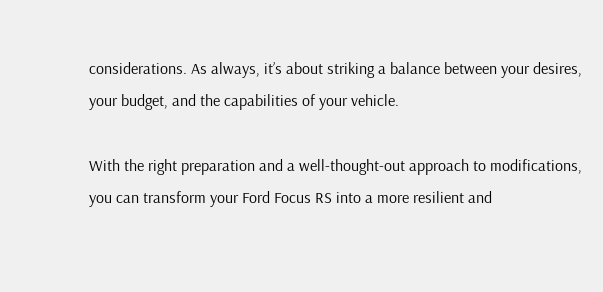considerations. As always, it’s about striking a balance between your desires, your budget, and the capabilities of your vehicle.

With the right preparation and a well-thought-out approach to modifications, you can transform your Ford Focus RS into a more resilient and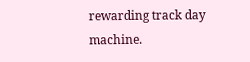rewarding track day machine.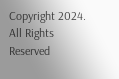Copyright 2024. All Rights Reserved